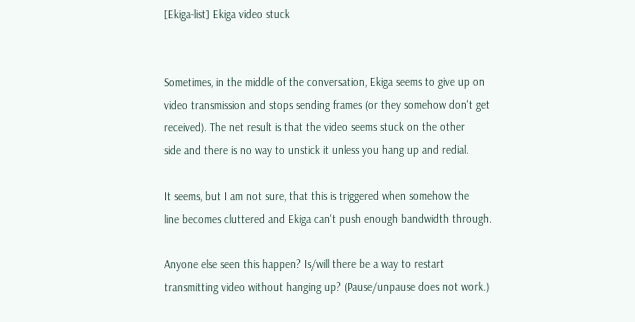[Ekiga-list] Ekiga video stuck


Sometimes, in the middle of the conversation, Ekiga seems to give up on
video transmission and stops sending frames (or they somehow don't get
received). The net result is that the video seems stuck on the other
side and there is no way to unstick it unless you hang up and redial.

It seems, but I am not sure, that this is triggered when somehow the
line becomes cluttered and Ekiga can't push enough bandwidth through.

Anyone else seen this happen? Is/will there be a way to restart
transmitting video without hanging up? (Pause/unpause does not work.)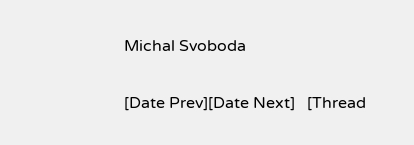Michal Svoboda

[Date Prev][Date Next]   [Thread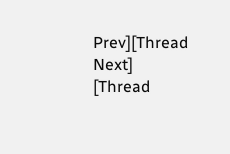Prev][Thread Next]   [Thread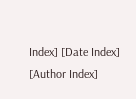Index] [Date Index] [Author Index]